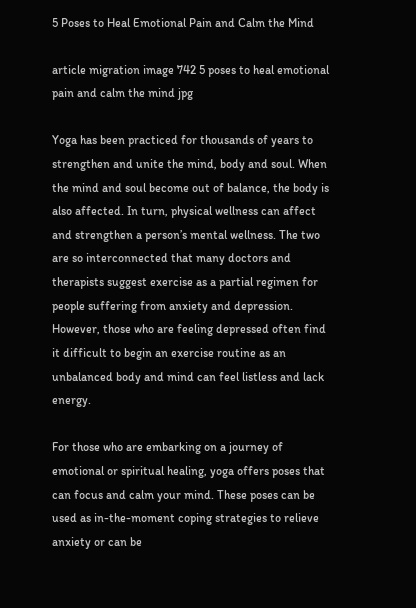5 Poses to Heal Emotional Pain and Calm the Mind

article migration image 742 5 poses to heal emotional pain and calm the mind jpg

Yoga has been practiced for thousands of years to strengthen and unite the mind, body and soul. When the mind and soul become out of balance, the body is also affected. In turn, physical wellness can affect and strengthen a person’s mental wellness. The two are so interconnected that many doctors and therapists suggest exercise as a partial regimen for people suffering from anxiety and depression. However, those who are feeling depressed often find it difficult to begin an exercise routine as an unbalanced body and mind can feel listless and lack energy.

For those who are embarking on a journey of emotional or spiritual healing, yoga offers poses that can focus and calm your mind. These poses can be used as in-the-moment coping strategies to relieve anxiety or can be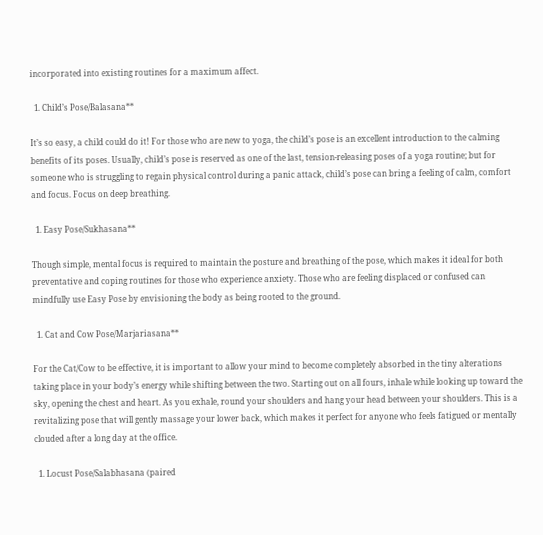incorporated into existing routines for a maximum affect.

  1. Child’s Pose/Balasana**

It’s so easy, a child could do it! For those who are new to yoga, the child’s pose is an excellent introduction to the calming benefits of its poses. Usually, child’s pose is reserved as one of the last, tension-releasing poses of a yoga routine; but for someone who is struggling to regain physical control during a panic attack, child’s pose can bring a feeling of calm, comfort and focus. Focus on deep breathing.

  1. Easy Pose/Sukhasana**

Though simple, mental focus is required to maintain the posture and breathing of the pose, which makes it ideal for both preventative and coping routines for those who experience anxiety. Those who are feeling displaced or confused can mindfully use Easy Pose by envisioning the body as being rooted to the ground.

  1. Cat and Cow Pose/Marjariasana**

For the Cat/Cow to be effective, it is important to allow your mind to become completely absorbed in the tiny alterations taking place in your body’s energy while shifting between the two. Starting out on all fours, inhale while looking up toward the sky, opening the chest and heart. As you exhale, round your shoulders and hang your head between your shoulders. This is a revitalizing pose that will gently massage your lower back, which makes it perfect for anyone who feels fatigued or mentally clouded after a long day at the office.

  1. Locust Pose/Salabhasana (paired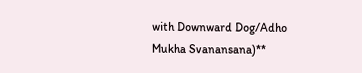with Downward Dog/Adho Mukha Svanansana)**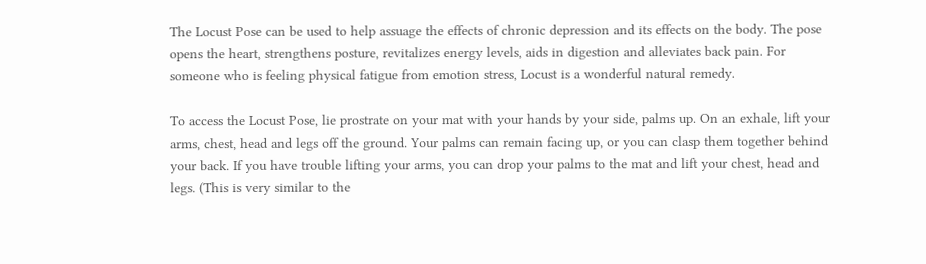The Locust Pose can be used to help assuage the effects of chronic depression and its effects on the body. The pose opens the heart, strengthens posture, revitalizes energy levels, aids in digestion and alleviates back pain. For someone who is feeling physical fatigue from emotion stress, Locust is a wonderful natural remedy.

To access the Locust Pose, lie prostrate on your mat with your hands by your side, palms up. On an exhale, lift your arms, chest, head and legs off the ground. Your palms can remain facing up, or you can clasp them together behind your back. If you have trouble lifting your arms, you can drop your palms to the mat and lift your chest, head and legs. (This is very similar to the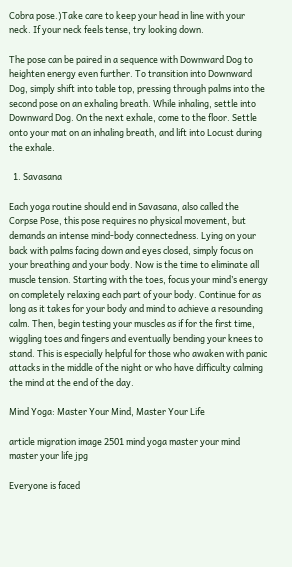Cobra pose.)Take care to keep your head in line with your neck. If your neck feels tense, try looking down.

The pose can be paired in a sequence with Downward Dog to heighten energy even further. To transition into Downward Dog, simply shift into table top, pressing through palms into the second pose on an exhaling breath. While inhaling, settle into Downward Dog. On the next exhale, come to the floor. Settle onto your mat on an inhaling breath, and lift into Locust during the exhale.

  1. Savasana

Each yoga routine should end in Savasana, also called the Corpse Pose, this pose requires no physical movement, but demands an intense mind-body connectedness. Lying on your back with palms facing down and eyes closed, simply focus on your breathing and your body. Now is the time to eliminate all muscle tension. Starting with the toes, focus your mind’s energy on completely relaxing each part of your body. Continue for as long as it takes for your body and mind to achieve a resounding calm. Then, begin testing your muscles as if for the first time, wiggling toes and fingers and eventually bending your knees to stand. This is especially helpful for those who awaken with panic attacks in the middle of the night or who have difficulty calming the mind at the end of the day.

Mind Yoga: Master Your Mind, Master Your Life

article migration image 2501 mind yoga master your mind master your life jpg

Everyone is faced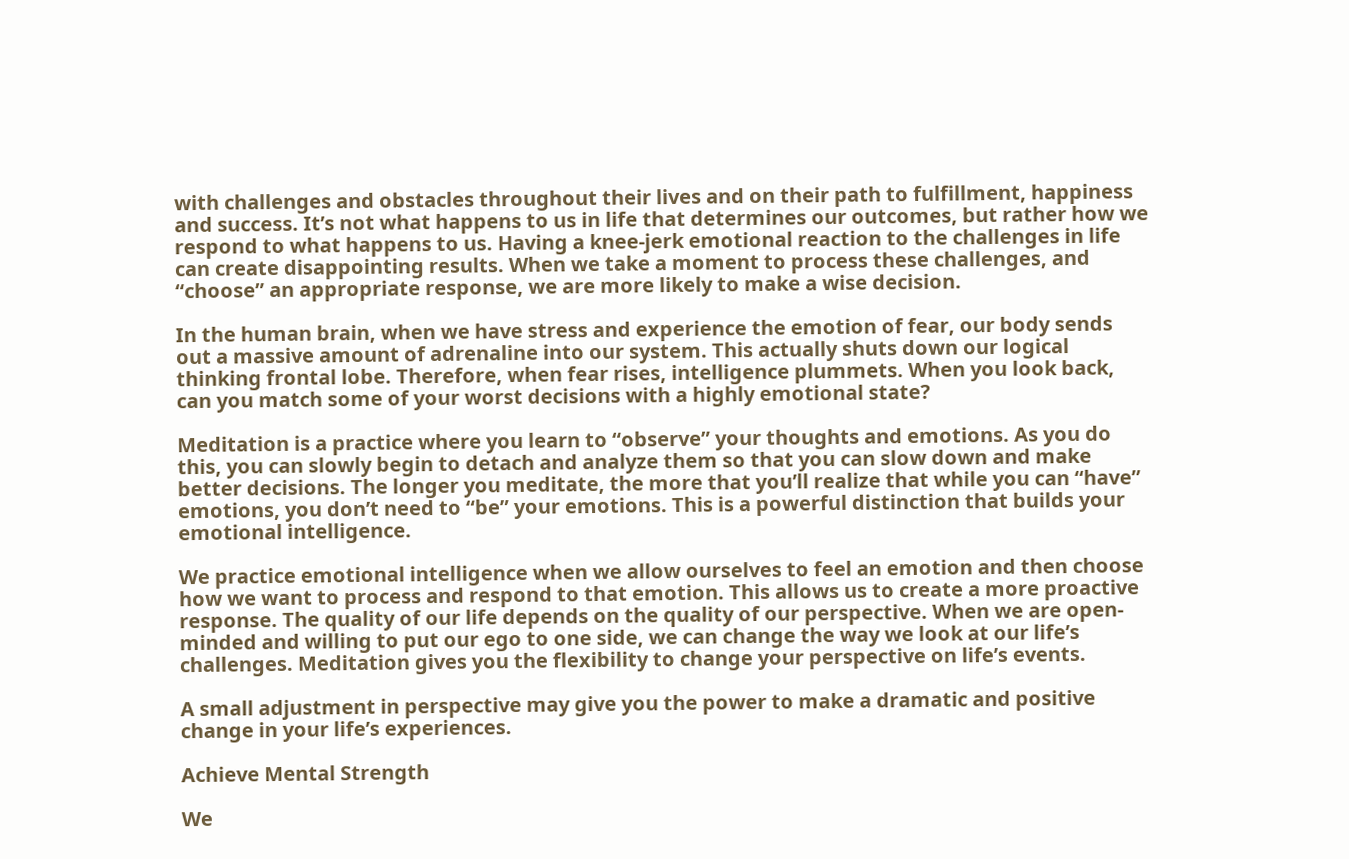with challenges and obstacles throughout their lives and on their path to fulfillment, happiness and success. It’s not what happens to us in life that determines our outcomes, but rather how we respond to what happens to us. Having a knee-jerk emotional reaction to the challenges in life can create disappointing results. When we take a moment to process these challenges, and “choose” an appropriate response, we are more likely to make a wise decision.

In the human brain, when we have stress and experience the emotion of fear, our body sends out a massive amount of adrenaline into our system. This actually shuts down our logical thinking frontal lobe. Therefore, when fear rises, intelligence plummets. When you look back, can you match some of your worst decisions with a highly emotional state?

Meditation is a practice where you learn to “observe” your thoughts and emotions. As you do this, you can slowly begin to detach and analyze them so that you can slow down and make better decisions. The longer you meditate, the more that you’ll realize that while you can “have” emotions, you don’t need to “be” your emotions. This is a powerful distinction that builds your emotional intelligence.

We practice emotional intelligence when we allow ourselves to feel an emotion and then choose how we want to process and respond to that emotion. This allows us to create a more proactive response. The quality of our life depends on the quality of our perspective. When we are open-minded and willing to put our ego to one side, we can change the way we look at our life’s challenges. Meditation gives you the flexibility to change your perspective on life’s events.

A small adjustment in perspective may give you the power to make a dramatic and positive change in your life’s experiences.

Achieve Mental Strength

We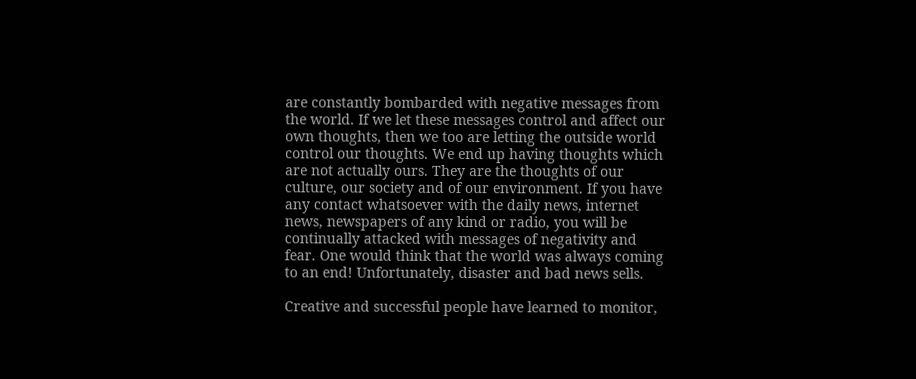are constantly bombarded with negative messages from the world. If we let these messages control and affect our own thoughts, then we too are letting the outside world control our thoughts. We end up having thoughts which are not actually ours. They are the thoughts of our culture, our society and of our environment. If you have any contact whatsoever with the daily news, internet news, newspapers of any kind or radio, you will be continually attacked with messages of negativity and fear. One would think that the world was always coming to an end! Unfortunately, disaster and bad news sells.

Creative and successful people have learned to monitor,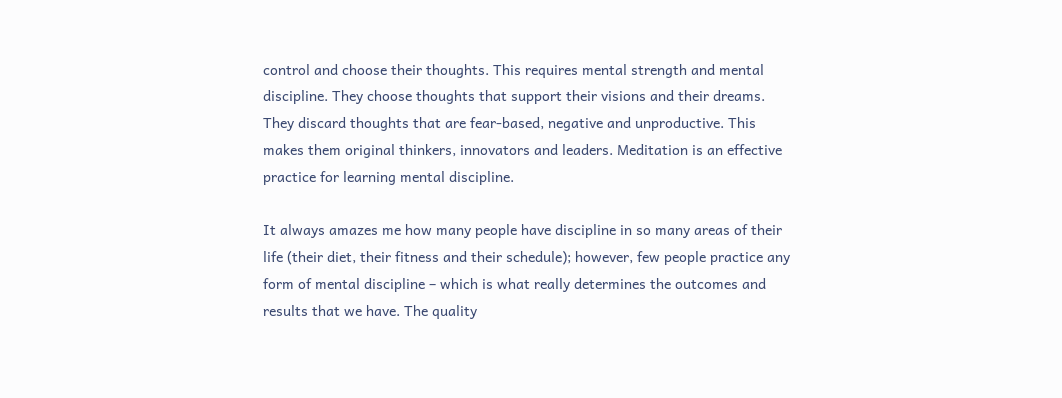control and choose their thoughts. This requires mental strength and mental discipline. They choose thoughts that support their visions and their dreams. They discard thoughts that are fear-based, negative and unproductive. This makes them original thinkers, innovators and leaders. Meditation is an effective practice for learning mental discipline.

It always amazes me how many people have discipline in so many areas of their life (their diet, their fitness and their schedule); however, few people practice any form of mental discipline – which is what really determines the outcomes and results that we have. The quality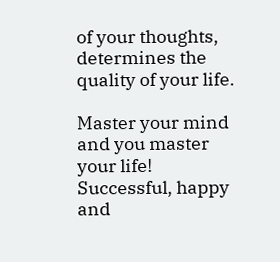of your thoughts, determines the quality of your life.

Master your mind and you master your life! Successful, happy and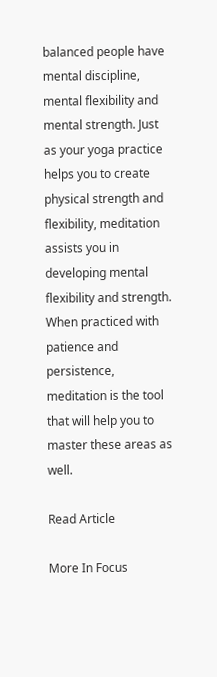balanced people have mental discipline, mental flexibility and mental strength. Just as your yoga practice helps you to create physical strength and flexibility, meditation assists you in developing mental flexibility and strength. When practiced with patience and persistence, meditation is the tool that will help you to master these areas as well.

Read Article

More In Focus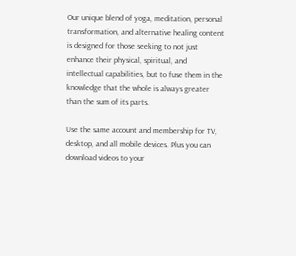Our unique blend of yoga, meditation, personal transformation, and alternative healing content is designed for those seeking to not just enhance their physical, spiritual, and intellectual capabilities, but to fuse them in the knowledge that the whole is always greater than the sum of its parts.

Use the same account and membership for TV, desktop, and all mobile devices. Plus you can download videos to your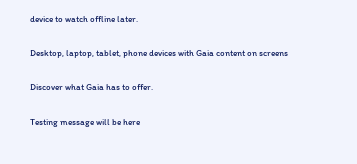device to watch offline later.

Desktop, laptop, tablet, phone devices with Gaia content on screens

Discover what Gaia has to offer.

Testing message will be here